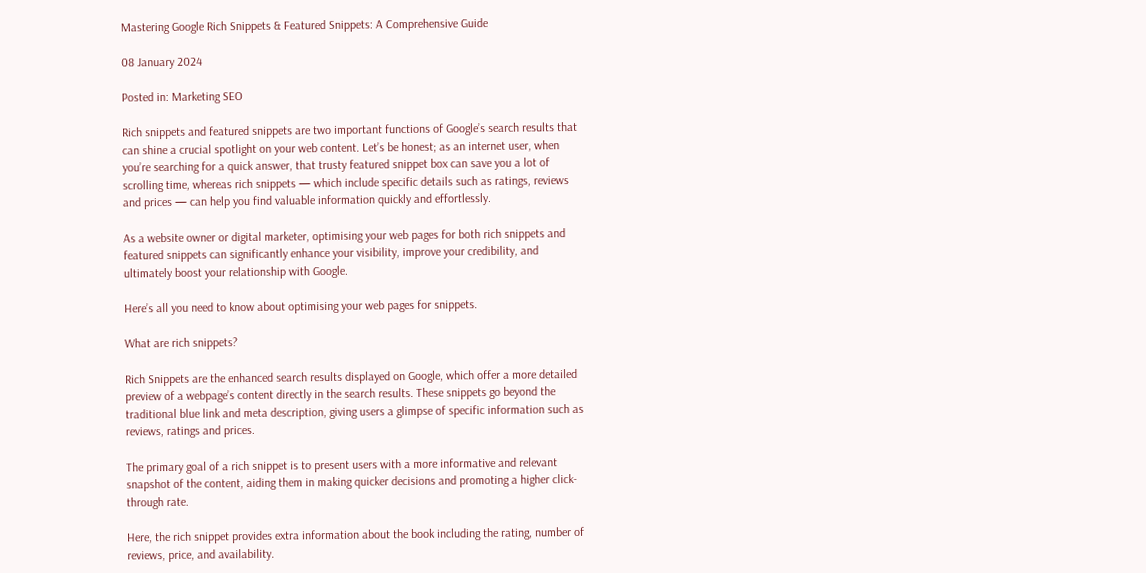Mastering Google Rich Snippets & Featured Snippets: A Comprehensive Guide

08 January 2024

Posted in: Marketing SEO

Rich snippets and featured snippets are two important functions of Google’s search results that can shine a crucial spotlight on your web content. Let’s be honest; as an internet user, when you’re searching for a quick answer, that trusty featured snippet box can save you a lot of scrolling time, whereas rich snippets — which include specific details such as ratings, reviews and prices — can help you find valuable information quickly and effortlessly.

As a website owner or digital marketer, optimising your web pages for both rich snippets and featured snippets can significantly enhance your visibility, improve your credibility, and ultimately boost your relationship with Google.

Here’s all you need to know about optimising your web pages for snippets.

What are rich snippets?

Rich Snippets are the enhanced search results displayed on Google, which offer a more detailed preview of a webpage’s content directly in the search results. These snippets go beyond the traditional blue link and meta description, giving users a glimpse of specific information such as reviews, ratings and prices.

The primary goal of a rich snippet is to present users with a more informative and relevant snapshot of the content, aiding them in making quicker decisions and promoting a higher click-through rate.

Here, the rich snippet provides extra information about the book including the rating, number of reviews, price, and availability.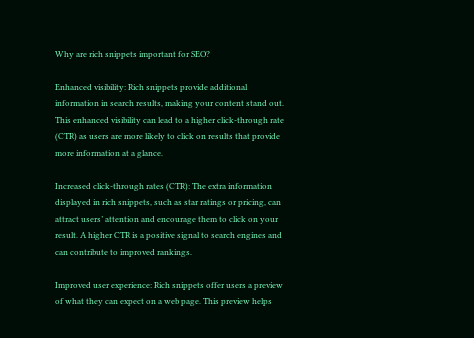Why are rich snippets important for SEO?

Enhanced visibility: Rich snippets provide additional information in search results, making your content stand out. This enhanced visibility can lead to a higher click-through rate (CTR) as users are more likely to click on results that provide more information at a glance.

Increased click-through rates (CTR): The extra information displayed in rich snippets, such as star ratings or pricing, can attract users’ attention and encourage them to click on your result. A higher CTR is a positive signal to search engines and can contribute to improved rankings.

Improved user experience: Rich snippets offer users a preview of what they can expect on a web page. This preview helps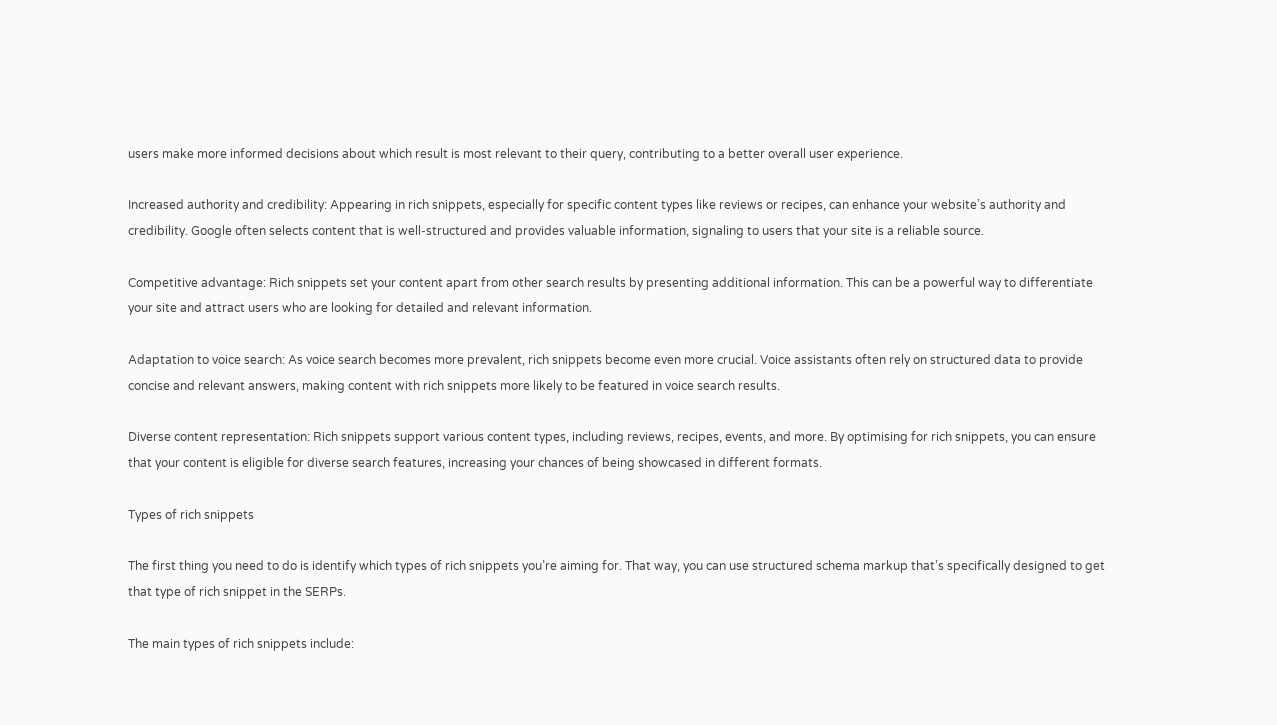users make more informed decisions about which result is most relevant to their query, contributing to a better overall user experience.

Increased authority and credibility: Appearing in rich snippets, especially for specific content types like reviews or recipes, can enhance your website’s authority and credibility. Google often selects content that is well-structured and provides valuable information, signaling to users that your site is a reliable source.

Competitive advantage: Rich snippets set your content apart from other search results by presenting additional information. This can be a powerful way to differentiate your site and attract users who are looking for detailed and relevant information.

Adaptation to voice search: As voice search becomes more prevalent, rich snippets become even more crucial. Voice assistants often rely on structured data to provide concise and relevant answers, making content with rich snippets more likely to be featured in voice search results.

Diverse content representation: Rich snippets support various content types, including reviews, recipes, events, and more. By optimising for rich snippets, you can ensure that your content is eligible for diverse search features, increasing your chances of being showcased in different formats.

Types of rich snippets

The first thing you need to do is identify which types of rich snippets you’re aiming for. That way, you can use structured schema markup that’s specifically designed to get that type of rich snippet in the SERPs.

The main types of rich snippets include: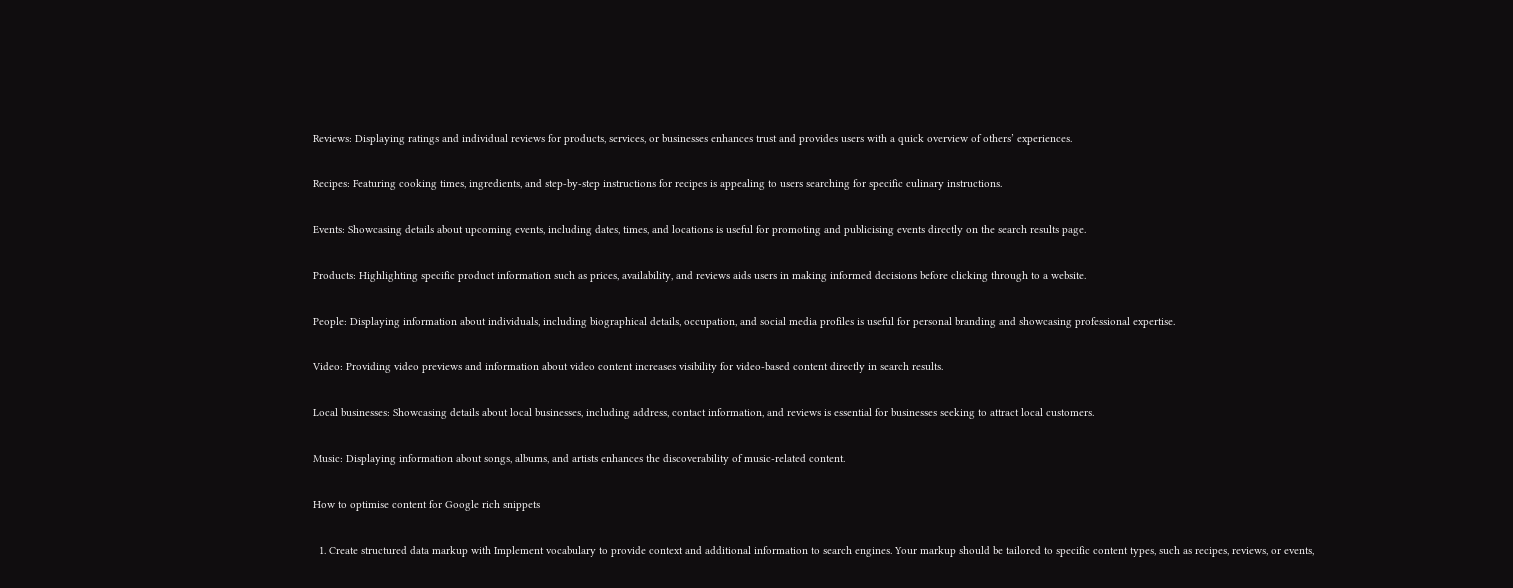Reviews: Displaying ratings and individual reviews for products, services, or businesses enhances trust and provides users with a quick overview of others’ experiences.

Recipes: Featuring cooking times, ingredients, and step-by-step instructions for recipes is appealing to users searching for specific culinary instructions.

Events: Showcasing details about upcoming events, including dates, times, and locations is useful for promoting and publicising events directly on the search results page.

Products: Highlighting specific product information such as prices, availability, and reviews aids users in making informed decisions before clicking through to a website.

People: Displaying information about individuals, including biographical details, occupation, and social media profiles is useful for personal branding and showcasing professional expertise.

Video: Providing video previews and information about video content increases visibility for video-based content directly in search results.

Local businesses: Showcasing details about local businesses, including address, contact information, and reviews is essential for businesses seeking to attract local customers.

Music: Displaying information about songs, albums, and artists enhances the discoverability of music-related content.

How to optimise content for Google rich snippets

  1. Create structured data markup with Implement vocabulary to provide context and additional information to search engines. Your markup should be tailored to specific content types, such as recipes, reviews, or events,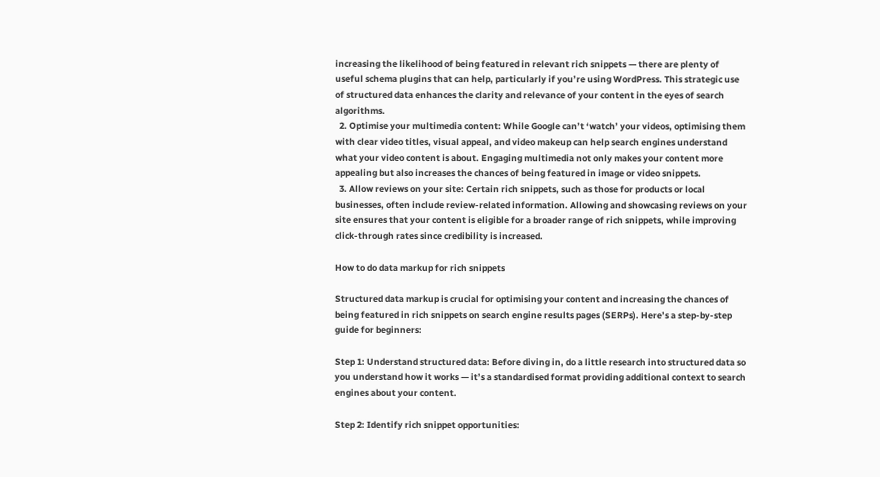increasing the likelihood of being featured in relevant rich snippets — there are plenty of useful schema plugins that can help, particularly if you’re using WordPress. This strategic use of structured data enhances the clarity and relevance of your content in the eyes of search algorithms.
  2. Optimise your multimedia content: While Google can’t ‘watch’ your videos, optimising them with clear video titles, visual appeal, and video makeup can help search engines understand what your video content is about. Engaging multimedia not only makes your content more appealing but also increases the chances of being featured in image or video snippets.
  3. Allow reviews on your site: Certain rich snippets, such as those for products or local businesses, often include review-related information. Allowing and showcasing reviews on your site ensures that your content is eligible for a broader range of rich snippets, while improving click-through rates since credibility is increased.

How to do data markup for rich snippets

Structured data markup is crucial for optimising your content and increasing the chances of being featured in rich snippets on search engine results pages (SERPs). Here’s a step-by-step guide for beginners:

Step 1: Understand structured data: Before diving in, do a little research into structured data so you understand how it works — it’s a standardised format providing additional context to search engines about your content.

Step 2: Identify rich snippet opportunities: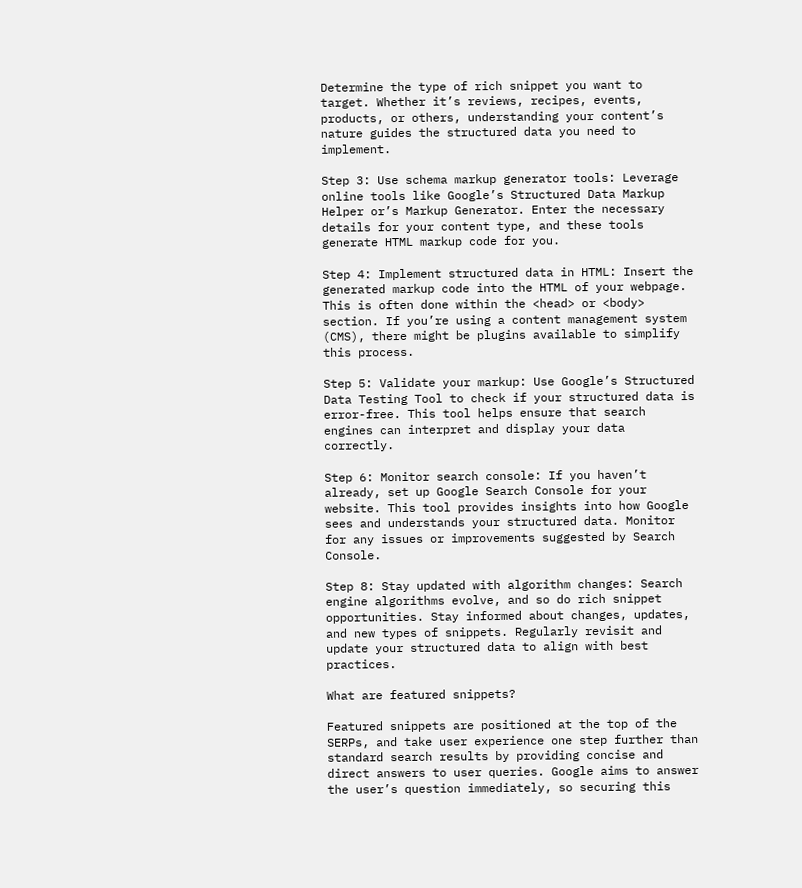Determine the type of rich snippet you want to target. Whether it’s reviews, recipes, events, products, or others, understanding your content’s nature guides the structured data you need to implement.

Step 3: Use schema markup generator tools: Leverage online tools like Google’s Structured Data Markup Helper or’s Markup Generator. Enter the necessary details for your content type, and these tools generate HTML markup code for you.

Step 4: Implement structured data in HTML: Insert the generated markup code into the HTML of your webpage. This is often done within the <head> or <body> section. If you’re using a content management system (CMS), there might be plugins available to simplify this process.

Step 5: Validate your markup: Use Google’s Structured Data Testing Tool to check if your structured data is error-free. This tool helps ensure that search engines can interpret and display your data correctly.

Step 6: Monitor search console: If you haven’t already, set up Google Search Console for your website. This tool provides insights into how Google sees and understands your structured data. Monitor for any issues or improvements suggested by Search Console.

Step 8: Stay updated with algorithm changes: Search engine algorithms evolve, and so do rich snippet opportunities. Stay informed about changes, updates, and new types of snippets. Regularly revisit and update your structured data to align with best practices.

What are featured snippets?

Featured snippets are positioned at the top of the SERPs, and take user experience one step further than standard search results by providing concise and direct answers to user queries. Google aims to answer the user’s question immediately, so securing this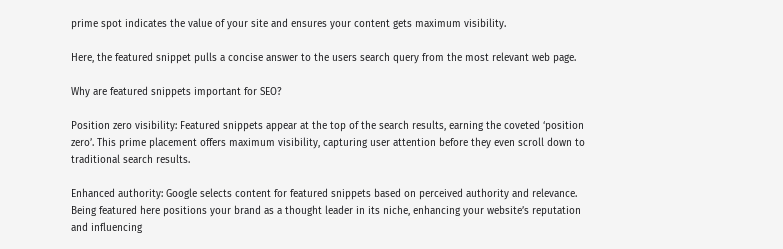prime spot indicates the value of your site and ensures your content gets maximum visibility.

Here, the featured snippet pulls a concise answer to the users search query from the most relevant web page.

Why are featured snippets important for SEO?

Position zero visibility: Featured snippets appear at the top of the search results, earning the coveted ‘position zero’. This prime placement offers maximum visibility, capturing user attention before they even scroll down to traditional search results.

Enhanced authority: Google selects content for featured snippets based on perceived authority and relevance. Being featured here positions your brand as a thought leader in its niche, enhancing your website’s reputation and influencing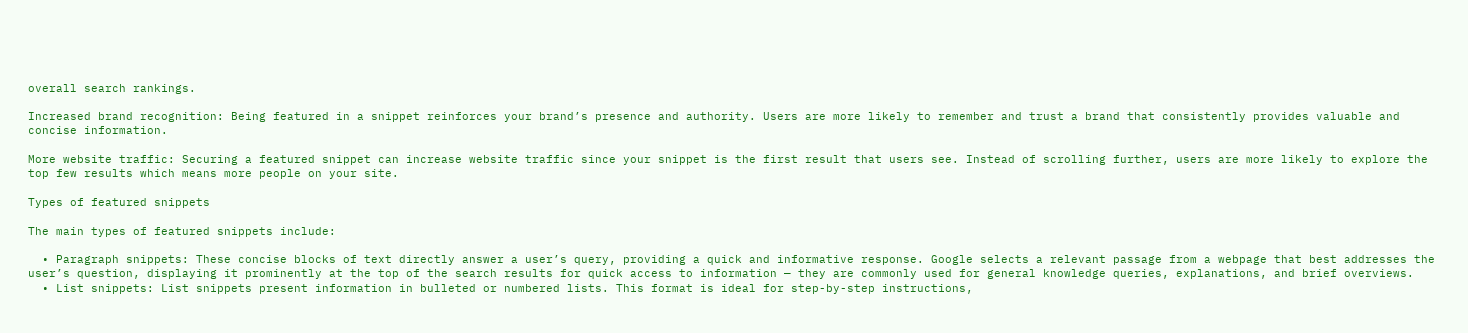overall search rankings.

Increased brand recognition: Being featured in a snippet reinforces your brand’s presence and authority. Users are more likely to remember and trust a brand that consistently provides valuable and concise information.

More website traffic: Securing a featured snippet can increase website traffic since your snippet is the first result that users see. Instead of scrolling further, users are more likely to explore the top few results which means more people on your site.

Types of featured snippets

The main types of featured snippets include:

  • Paragraph snippets: These concise blocks of text directly answer a user’s query, providing a quick and informative response. Google selects a relevant passage from a webpage that best addresses the user’s question, displaying it prominently at the top of the search results for quick access to information — they are commonly used for general knowledge queries, explanations, and brief overviews.
  • List snippets: List snippets present information in bulleted or numbered lists. This format is ideal for step-by-step instructions,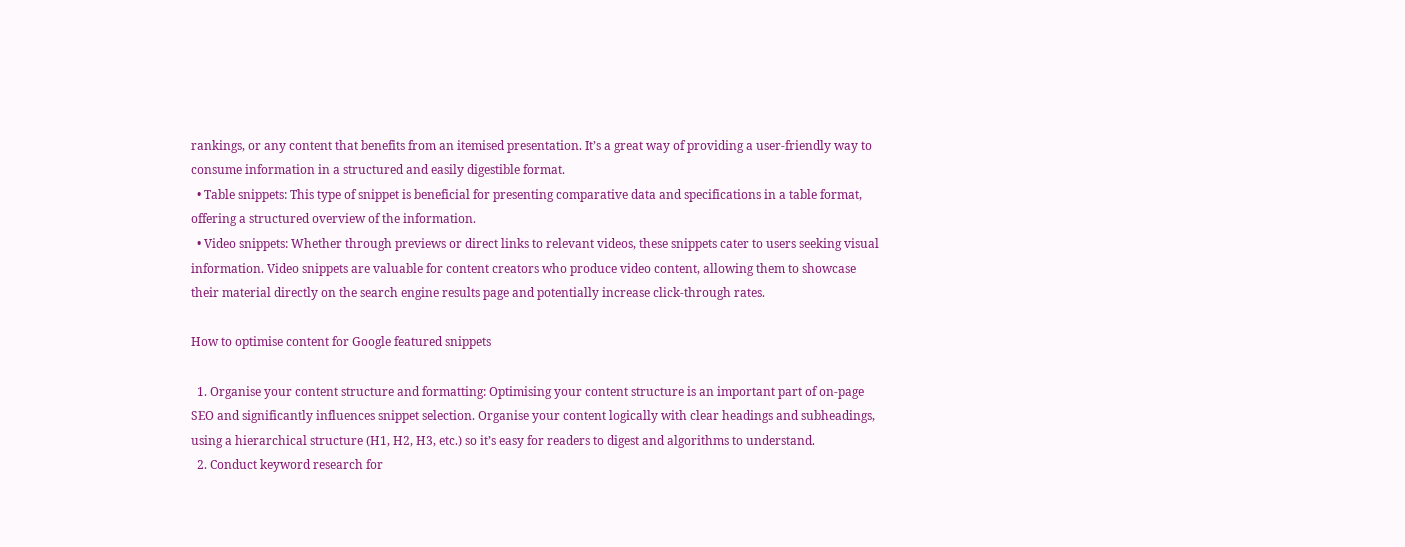rankings, or any content that benefits from an itemised presentation. It’s a great way of providing a user-friendly way to consume information in a structured and easily digestible format.
  • Table snippets: This type of snippet is beneficial for presenting comparative data and specifications in a table format, offering a structured overview of the information.
  • Video snippets: Whether through previews or direct links to relevant videos, these snippets cater to users seeking visual information. Video snippets are valuable for content creators who produce video content, allowing them to showcase their material directly on the search engine results page and potentially increase click-through rates.

How to optimise content for Google featured snippets

  1. Organise your content structure and formatting: Optimising your content structure is an important part of on-page SEO and significantly influences snippet selection. Organise your content logically with clear headings and subheadings, using a hierarchical structure (H1, H2, H3, etc.) so it’s easy for readers to digest and algorithms to understand.
  2. Conduct keyword research for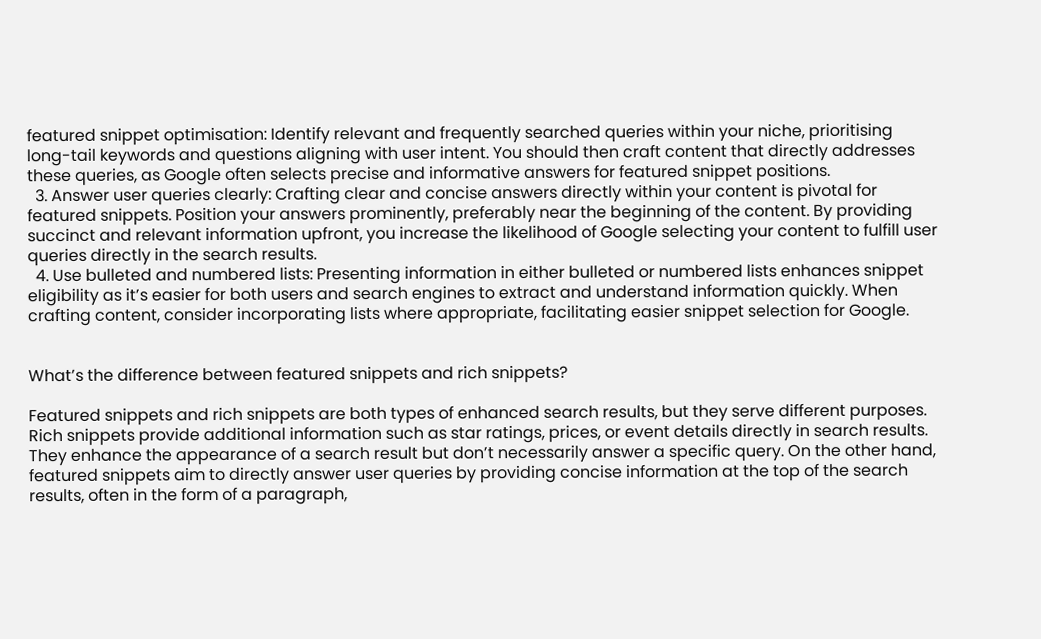featured snippet optimisation: Identify relevant and frequently searched queries within your niche, prioritising long-tail keywords and questions aligning with user intent. You should then craft content that directly addresses these queries, as Google often selects precise and informative answers for featured snippet positions.
  3. Answer user queries clearly: Crafting clear and concise answers directly within your content is pivotal for featured snippets. Position your answers prominently, preferably near the beginning of the content. By providing succinct and relevant information upfront, you increase the likelihood of Google selecting your content to fulfill user queries directly in the search results.
  4. Use bulleted and numbered lists: Presenting information in either bulleted or numbered lists enhances snippet eligibility as it’s easier for both users and search engines to extract and understand information quickly. When crafting content, consider incorporating lists where appropriate, facilitating easier snippet selection for Google.


What’s the difference between featured snippets and rich snippets?

Featured snippets and rich snippets are both types of enhanced search results, but they serve different purposes. Rich snippets provide additional information such as star ratings, prices, or event details directly in search results. They enhance the appearance of a search result but don’t necessarily answer a specific query. On the other hand, featured snippets aim to directly answer user queries by providing concise information at the top of the search results, often in the form of a paragraph,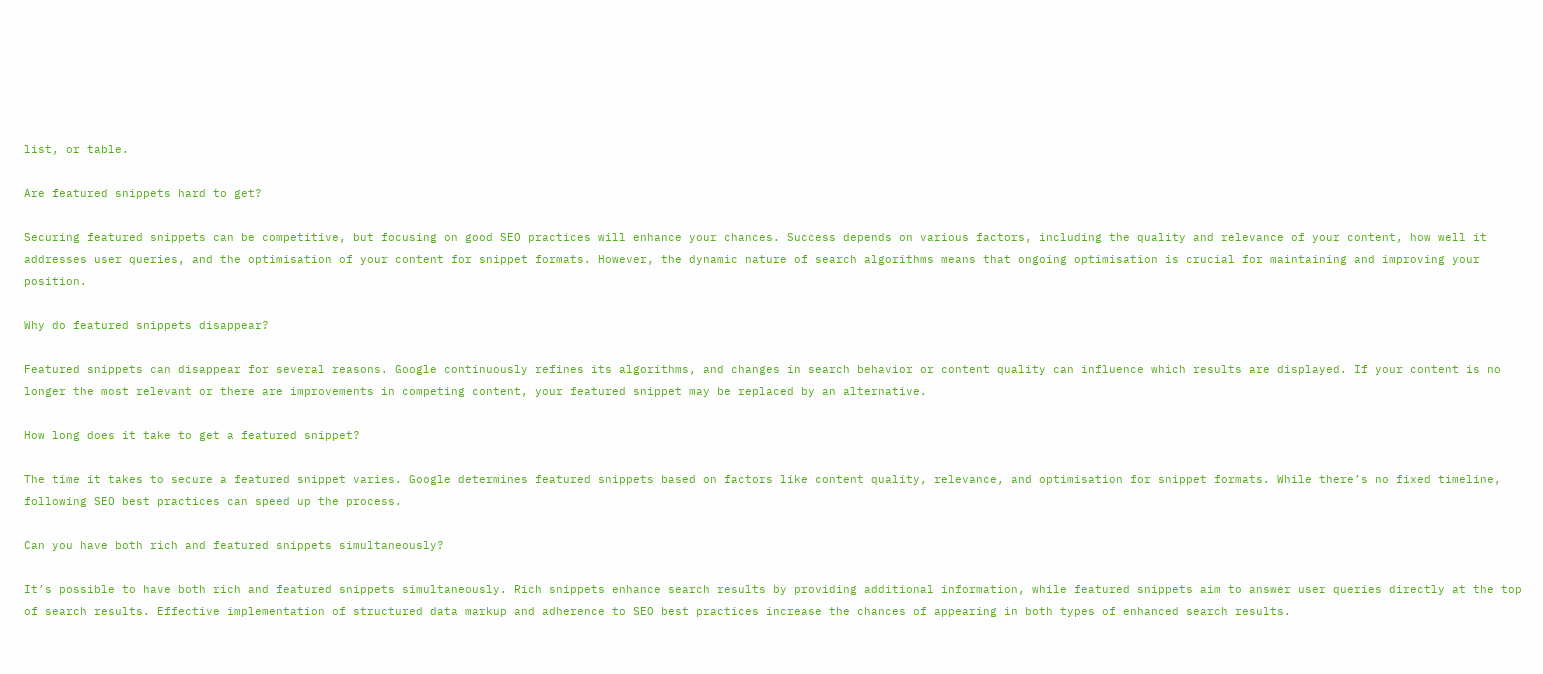list, or table.

Are featured snippets hard to get?

Securing featured snippets can be competitive, but focusing on good SEO practices will enhance your chances. Success depends on various factors, including the quality and relevance of your content, how well it addresses user queries, and the optimisation of your content for snippet formats. However, the dynamic nature of search algorithms means that ongoing optimisation is crucial for maintaining and improving your position.

Why do featured snippets disappear?

Featured snippets can disappear for several reasons. Google continuously refines its algorithms, and changes in search behavior or content quality can influence which results are displayed. If your content is no longer the most relevant or there are improvements in competing content, your featured snippet may be replaced by an alternative.

How long does it take to get a featured snippet?

The time it takes to secure a featured snippet varies. Google determines featured snippets based on factors like content quality, relevance, and optimisation for snippet formats. While there’s no fixed timeline, following SEO best practices can speed up the process.

Can you have both rich and featured snippets simultaneously?

It’s possible to have both rich and featured snippets simultaneously. Rich snippets enhance search results by providing additional information, while featured snippets aim to answer user queries directly at the top of search results. Effective implementation of structured data markup and adherence to SEO best practices increase the chances of appearing in both types of enhanced search results.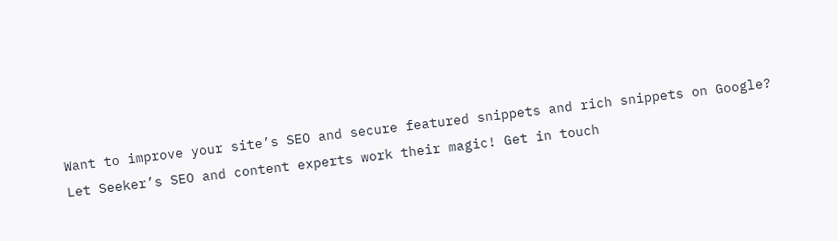Want to improve your site’s SEO and secure featured snippets and rich snippets on Google? Let Seeker’s SEO and content experts work their magic! Get in touch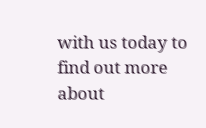with us today to find out more about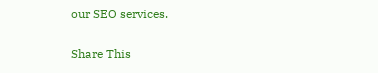our SEO services.

Share This